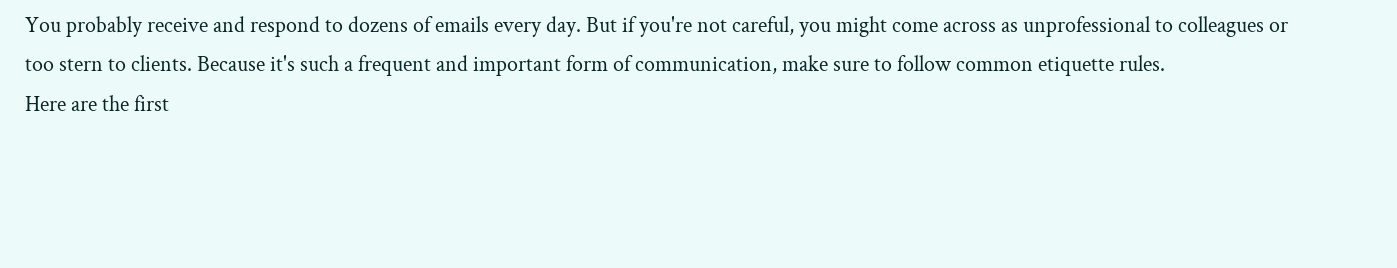You probably receive and respond to dozens of emails every day. But if you're not careful, you might come across as unprofessional to colleagues or too stern to clients. Because it's such a frequent and important form of communication, make sure to follow common etiquette rules.
Here are the first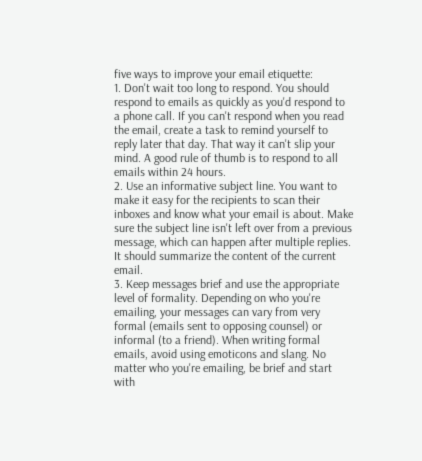five ways to improve your email etiquette:
1. Don't wait too long to respond. You should respond to emails as quickly as you'd respond to a phone call. If you can't respond when you read the email, create a task to remind yourself to reply later that day. That way it can't slip your mind. A good rule of thumb is to respond to all emails within 24 hours.
2. Use an informative subject line. You want to make it easy for the recipients to scan their inboxes and know what your email is about. Make sure the subject line isn't left over from a previous message, which can happen after multiple replies. It should summarize the content of the current email.
3. Keep messages brief and use the appropriate level of formality. Depending on who you're emailing, your messages can vary from very formal (emails sent to opposing counsel) or informal (to a friend). When writing formal emails, avoid using emoticons and slang. No matter who you're emailing, be brief and start with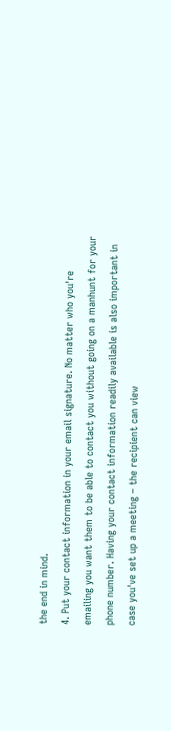the end in mind.
4. Put your contact information in your email signature. No matter who you're emailing you want them to be able to contact you without going on a manhunt for your phone number. Having your contact information readily available is also important in case you've set up a meeting – the recipient can view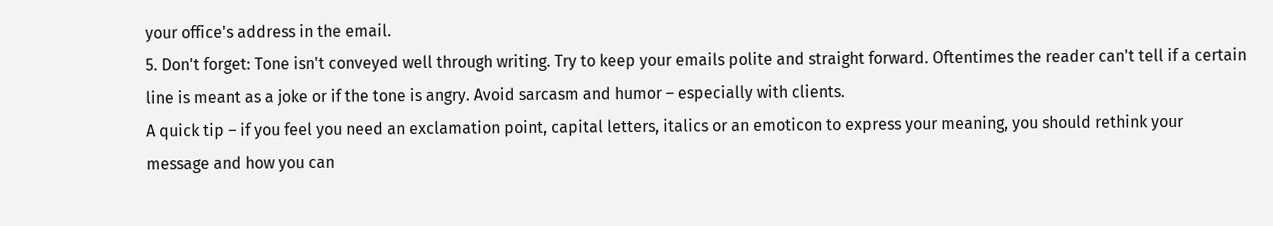your office's address in the email.
5. Don't forget: Tone isn't conveyed well through writing. Try to keep your emails polite and straight forward. Oftentimes the reader can't tell if a certain line is meant as a joke or if the tone is angry. Avoid sarcasm and humor – especially with clients.
A quick tip – if you feel you need an exclamation point, capital letters, italics or an emoticon to express your meaning, you should rethink your message and how you can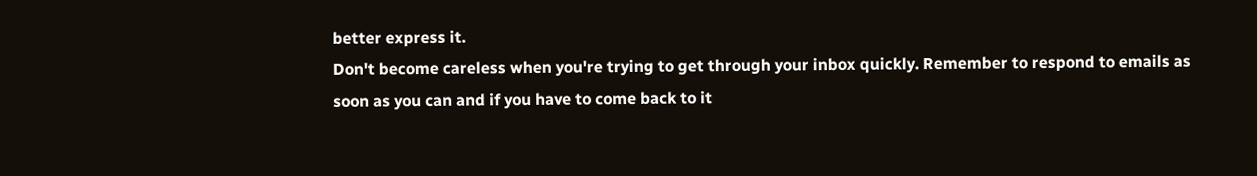better express it.
Don't become careless when you're trying to get through your inbox quickly. Remember to respond to emails as soon as you can and if you have to come back to it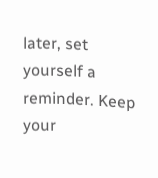later, set yourself a reminder. Keep your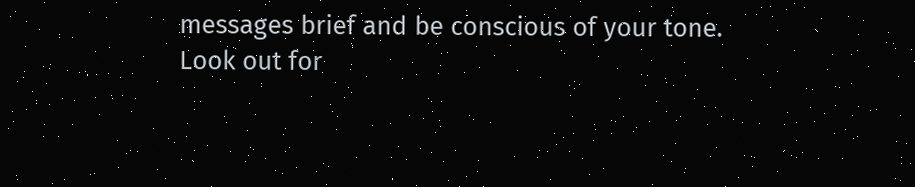messages brief and be conscious of your tone.
Look out for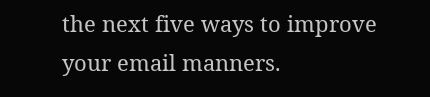the next five ways to improve your email manners.